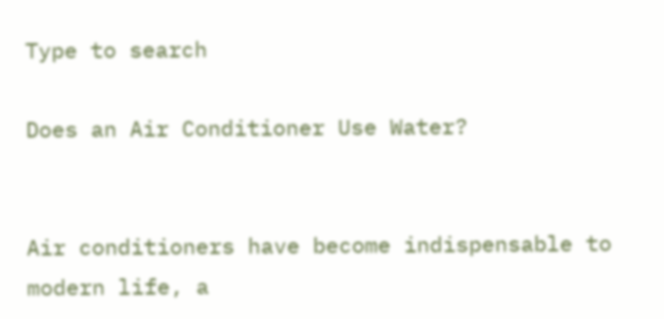Type to search

Does an Air Conditioner Use Water?


Air conditioners have become indispensable to modern life, a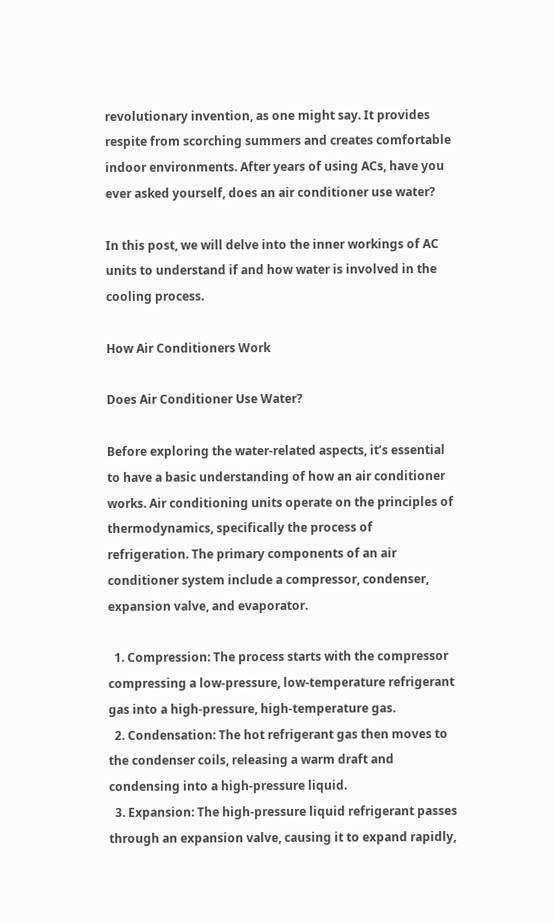revolutionary invention, as one might say. It provides respite from scorching summers and creates comfortable indoor environments. After years of using ACs, have you ever asked yourself, does an air conditioner use water?

In this post, we will delve into the inner workings of AC units to understand if and how water is involved in the cooling process.

How Air Conditioners Work

Does Air Conditioner Use Water?

Before exploring the water-related aspects, it’s essential to have a basic understanding of how an air conditioner works. Air conditioning units operate on the principles of thermodynamics, specifically the process of refrigeration. The primary components of an air conditioner system include a compressor, condenser, expansion valve, and evaporator.

  1. Compression: The process starts with the compressor compressing a low-pressure, low-temperature refrigerant gas into a high-pressure, high-temperature gas.
  2. Condensation: The hot refrigerant gas then moves to the condenser coils, releasing a warm draft and condensing into a high-pressure liquid.
  3. Expansion: The high-pressure liquid refrigerant passes through an expansion valve, causing it to expand rapidly,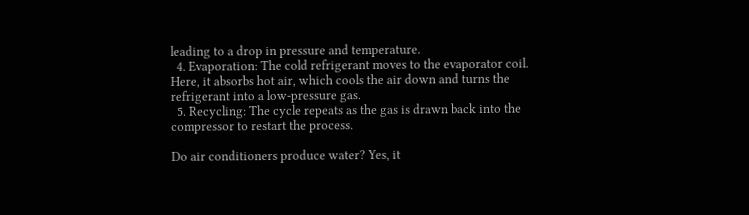leading to a drop in pressure and temperature.
  4. Evaporation: The cold refrigerant moves to the evaporator coil. Here, it absorbs hot air, which cools the air down and turns the refrigerant into a low-pressure gas.
  5. Recycling: The cycle repeats as the gas is drawn back into the compressor to restart the process.

Do air conditioners produce water? Yes, it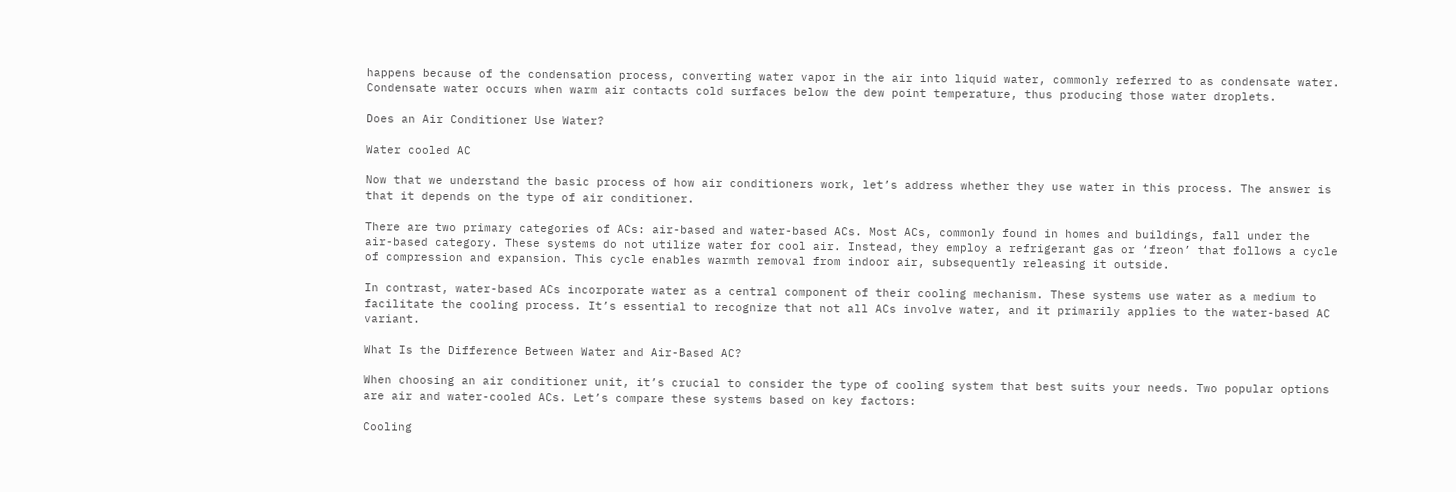happens because of the condensation process, converting water vapor in the air into liquid water, commonly referred to as condensate water. Condensate water occurs when warm air contacts cold surfaces below the dew point temperature, thus producing those water droplets.

Does an Air Conditioner Use Water?

Water cooled AC

Now that we understand the basic process of how air conditioners work, let’s address whether they use water in this process. The answer is that it depends on the type of air conditioner.

There are two primary categories of ACs: air-based and water-based ACs. Most ACs, commonly found in homes and buildings, fall under the air-based category. These systems do not utilize water for cool air. Instead, they employ a refrigerant gas or ‘freon’ that follows a cycle of compression and expansion. This cycle enables warmth removal from indoor air, subsequently releasing it outside.

In contrast, water-based ACs incorporate water as a central component of their cooling mechanism. These systems use water as a medium to facilitate the cooling process. It’s essential to recognize that not all ACs involve water, and it primarily applies to the water-based AC variant.

What Is the Difference Between Water and Air-Based AC?

When choosing an air conditioner unit, it’s crucial to consider the type of cooling system that best suits your needs. Two popular options are air and water-cooled ACs. Let’s compare these systems based on key factors:

Cooling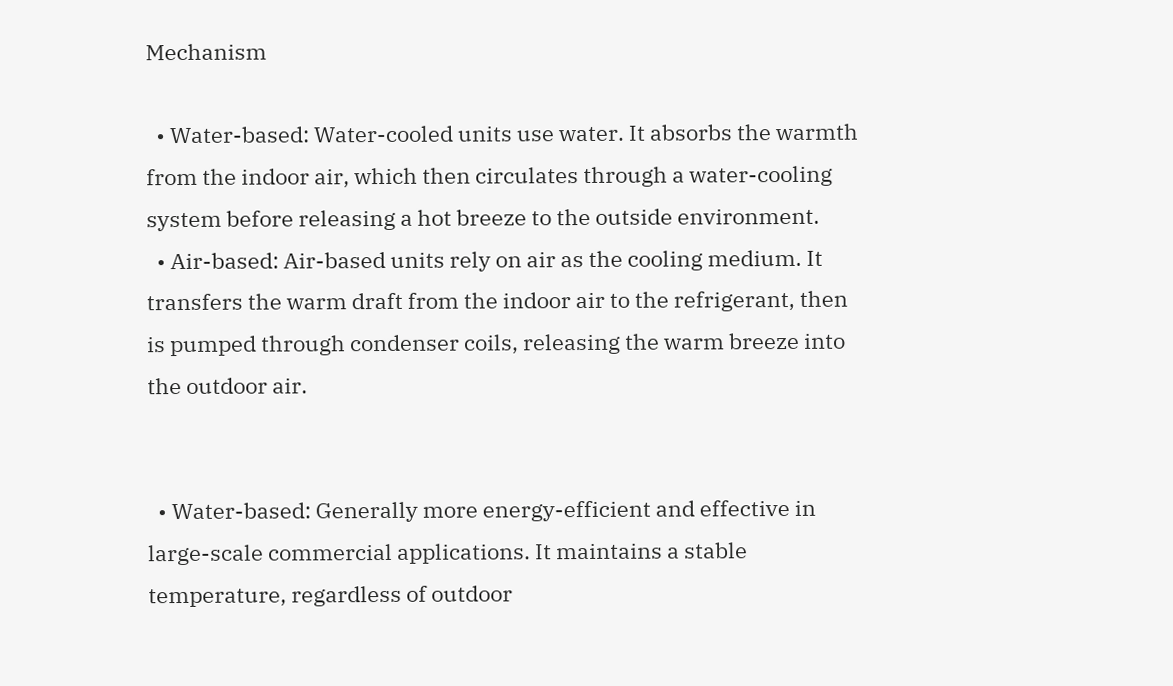Mechanism

  • Water-based: Water-cooled units use water. It absorbs the warmth from the indoor air, which then circulates through a water-cooling system before releasing a hot breeze to the outside environment.
  • Air-based: Air-based units rely on air as the cooling medium. It transfers the warm draft from the indoor air to the refrigerant, then is pumped through condenser coils, releasing the warm breeze into the outdoor air.


  • Water-based: Generally more energy-efficient and effective in large-scale commercial applications. It maintains a stable temperature, regardless of outdoor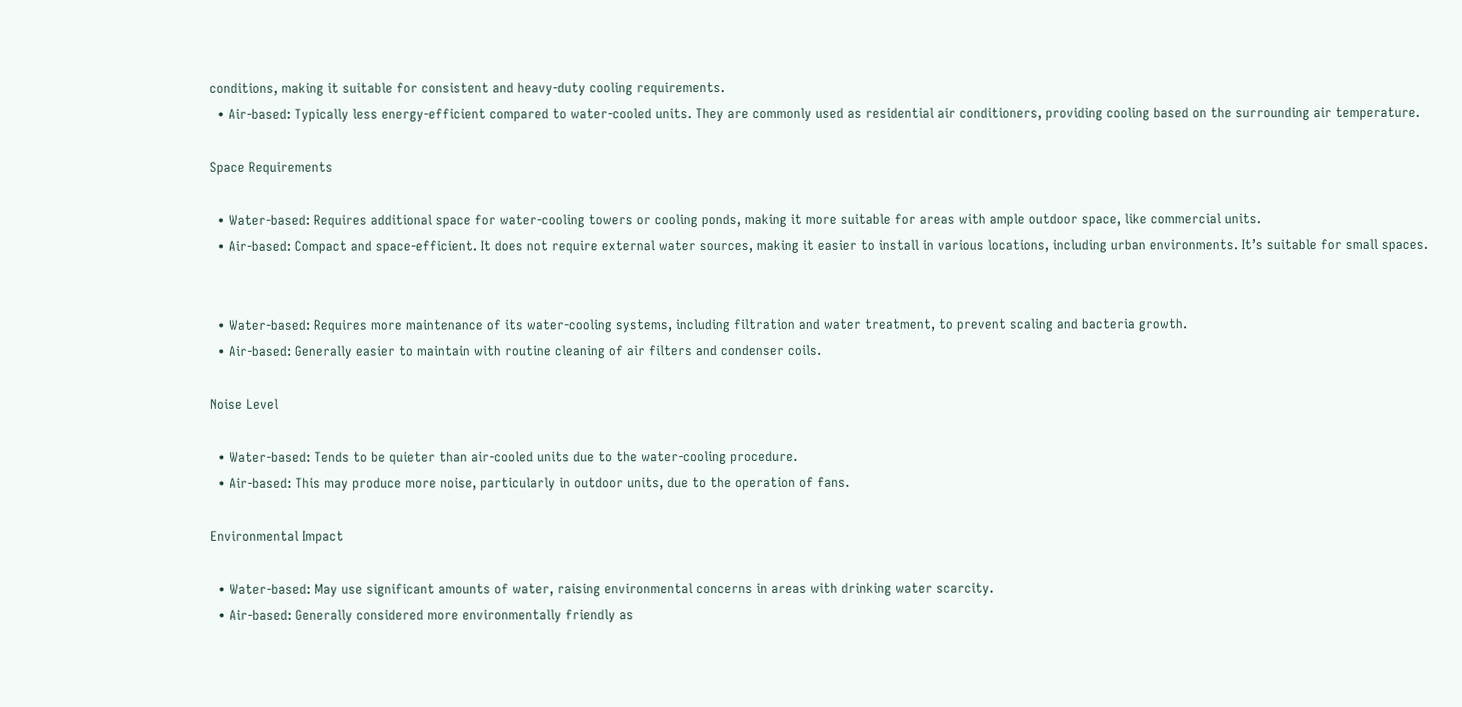conditions, making it suitable for consistent and heavy-duty cooling requirements.
  • Air-based: Typically less energy-efficient compared to water-cooled units. They are commonly used as residential air conditioners, providing cooling based on the surrounding air temperature.

Space Requirements

  • Water-based: Requires additional space for water-cooling towers or cooling ponds, making it more suitable for areas with ample outdoor space, like commercial units.
  • Air-based: Compact and space-efficient. It does not require external water sources, making it easier to install in various locations, including urban environments. It’s suitable for small spaces.


  • Water-based: Requires more maintenance of its water-cooling systems, including filtration and water treatment, to prevent scaling and bacteria growth.
  • Air-based: Generally easier to maintain with routine cleaning of air filters and condenser coils.

Noise Level

  • Water-based: Tends to be quieter than air-cooled units due to the water-cooling procedure.
  • Air-based: This may produce more noise, particularly in outdoor units, due to the operation of fans.

Environmental Impact

  • Water-based: May use significant amounts of water, raising environmental concerns in areas with drinking water scarcity.
  • Air-based: Generally considered more environmentally friendly as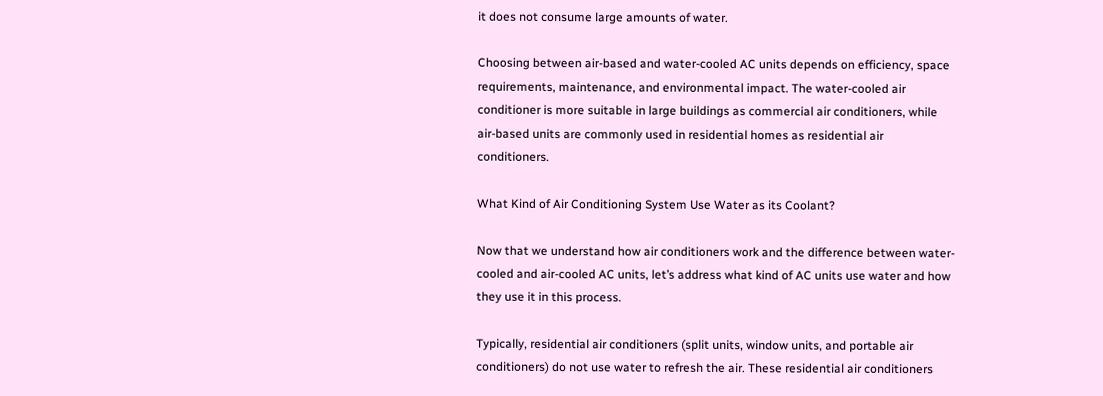it does not consume large amounts of water.

Choosing between air-based and water-cooled AC units depends on efficiency, space requirements, maintenance, and environmental impact. The water-cooled air conditioner is more suitable in large buildings as commercial air conditioners, while air-based units are commonly used in residential homes as residential air conditioners.

What Kind of Air Conditioning System Use Water as its Coolant?

Now that we understand how air conditioners work and the difference between water-cooled and air-cooled AC units, let’s address what kind of AC units use water and how they use it in this process.

Typically, residential air conditioners (split units, window units, and portable air conditioners) do not use water to refresh the air. These residential air conditioners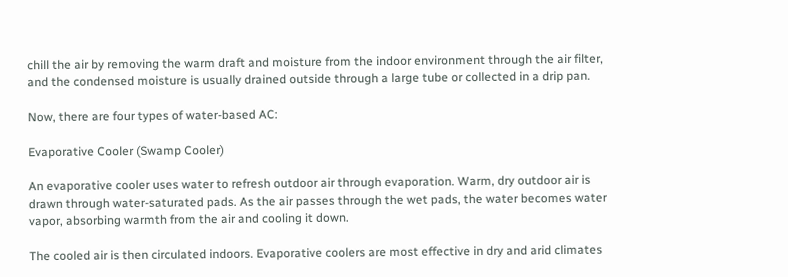chill the air by removing the warm draft and moisture from the indoor environment through the air filter, and the condensed moisture is usually drained outside through a large tube or collected in a drip pan.

Now, there are four types of water-based AC:

Evaporative Cooler (Swamp Cooler)

An evaporative cooler uses water to refresh outdoor air through evaporation. Warm, dry outdoor air is drawn through water-saturated pads. As the air passes through the wet pads, the water becomes water vapor, absorbing warmth from the air and cooling it down.

The cooled air is then circulated indoors. Evaporative coolers are most effective in dry and arid climates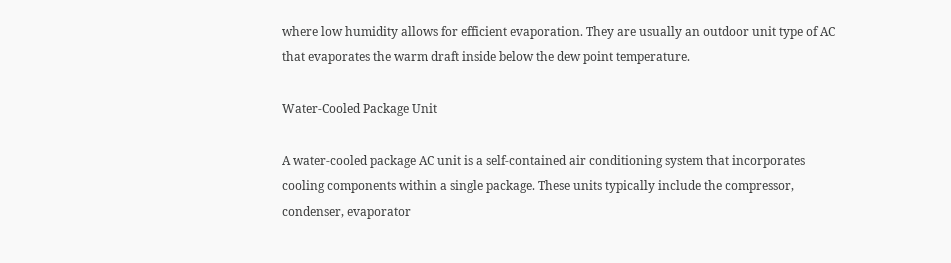where low humidity allows for efficient evaporation. They are usually an outdoor unit type of AC that evaporates the warm draft inside below the dew point temperature.

Water-Cooled Package Unit

A water-cooled package AC unit is a self-contained air conditioning system that incorporates cooling components within a single package. These units typically include the compressor, condenser, evaporator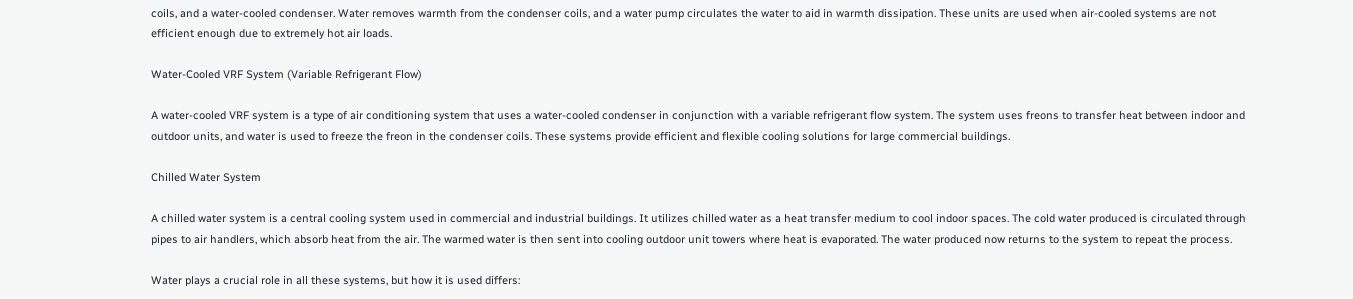coils, and a water-cooled condenser. Water removes warmth from the condenser coils, and a water pump circulates the water to aid in warmth dissipation. These units are used when air-cooled systems are not efficient enough due to extremely hot air loads.

Water-Cooled VRF System (Variable Refrigerant Flow)

A water-cooled VRF system is a type of air conditioning system that uses a water-cooled condenser in conjunction with a variable refrigerant flow system. The system uses freons to transfer heat between indoor and outdoor units, and water is used to freeze the freon in the condenser coils. These systems provide efficient and flexible cooling solutions for large commercial buildings.

Chilled Water System

A chilled water system is a central cooling system used in commercial and industrial buildings. It utilizes chilled water as a heat transfer medium to cool indoor spaces. The cold water produced is circulated through pipes to air handlers, which absorb heat from the air. The warmed water is then sent into cooling outdoor unit towers where heat is evaporated. The water produced now returns to the system to repeat the process.

Water plays a crucial role in all these systems, but how it is used differs: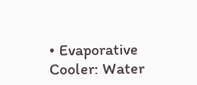• Evaporative Cooler: Water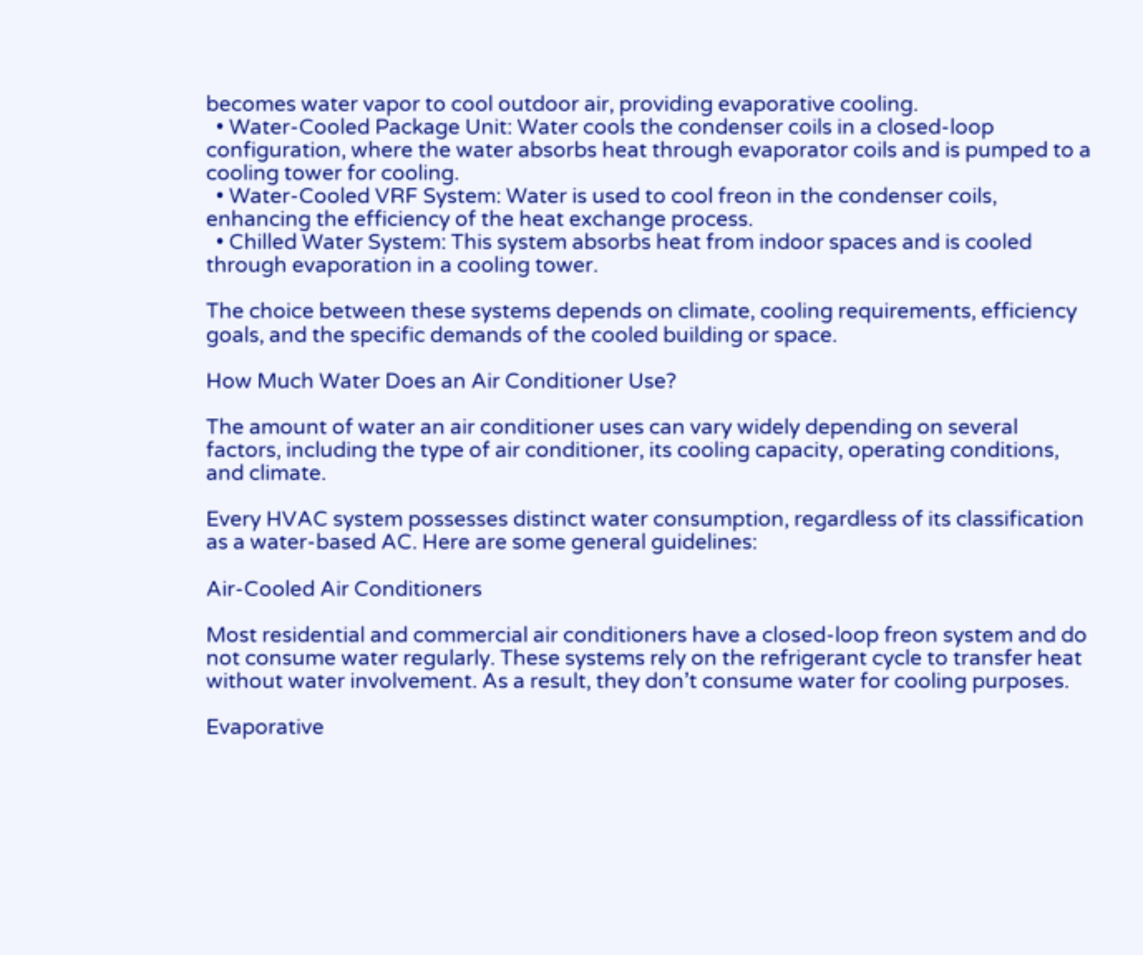becomes water vapor to cool outdoor air, providing evaporative cooling.
  • Water-Cooled Package Unit: Water cools the condenser coils in a closed-loop configuration, where the water absorbs heat through evaporator coils and is pumped to a cooling tower for cooling.
  • Water-Cooled VRF System: Water is used to cool freon in the condenser coils, enhancing the efficiency of the heat exchange process.
  • Chilled Water System: This system absorbs heat from indoor spaces and is cooled through evaporation in a cooling tower.

The choice between these systems depends on climate, cooling requirements, efficiency goals, and the specific demands of the cooled building or space.

How Much Water Does an Air Conditioner Use?

The amount of water an air conditioner uses can vary widely depending on several factors, including the type of air conditioner, its cooling capacity, operating conditions, and climate.

Every HVAC system possesses distinct water consumption, regardless of its classification as a water-based AC. Here are some general guidelines:

Air-Cooled Air Conditioners

Most residential and commercial air conditioners have a closed-loop freon system and do not consume water regularly. These systems rely on the refrigerant cycle to transfer heat without water involvement. As a result, they don’t consume water for cooling purposes.

Evaporative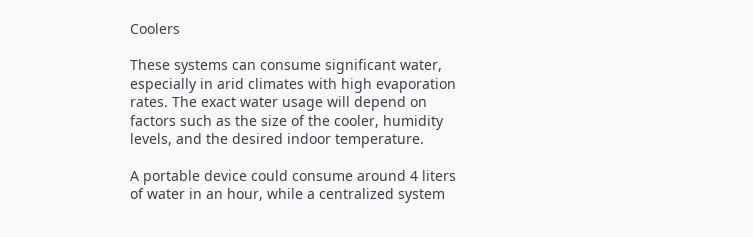Coolers

These systems can consume significant water, especially in arid climates with high evaporation rates. The exact water usage will depend on factors such as the size of the cooler, humidity levels, and the desired indoor temperature.

A portable device could consume around 4 liters of water in an hour, while a centralized system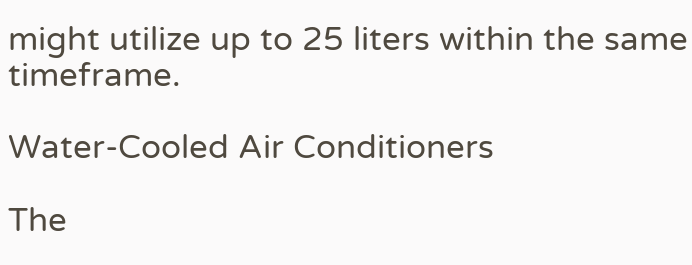might utilize up to 25 liters within the same timeframe.

Water-Cooled Air Conditioners

The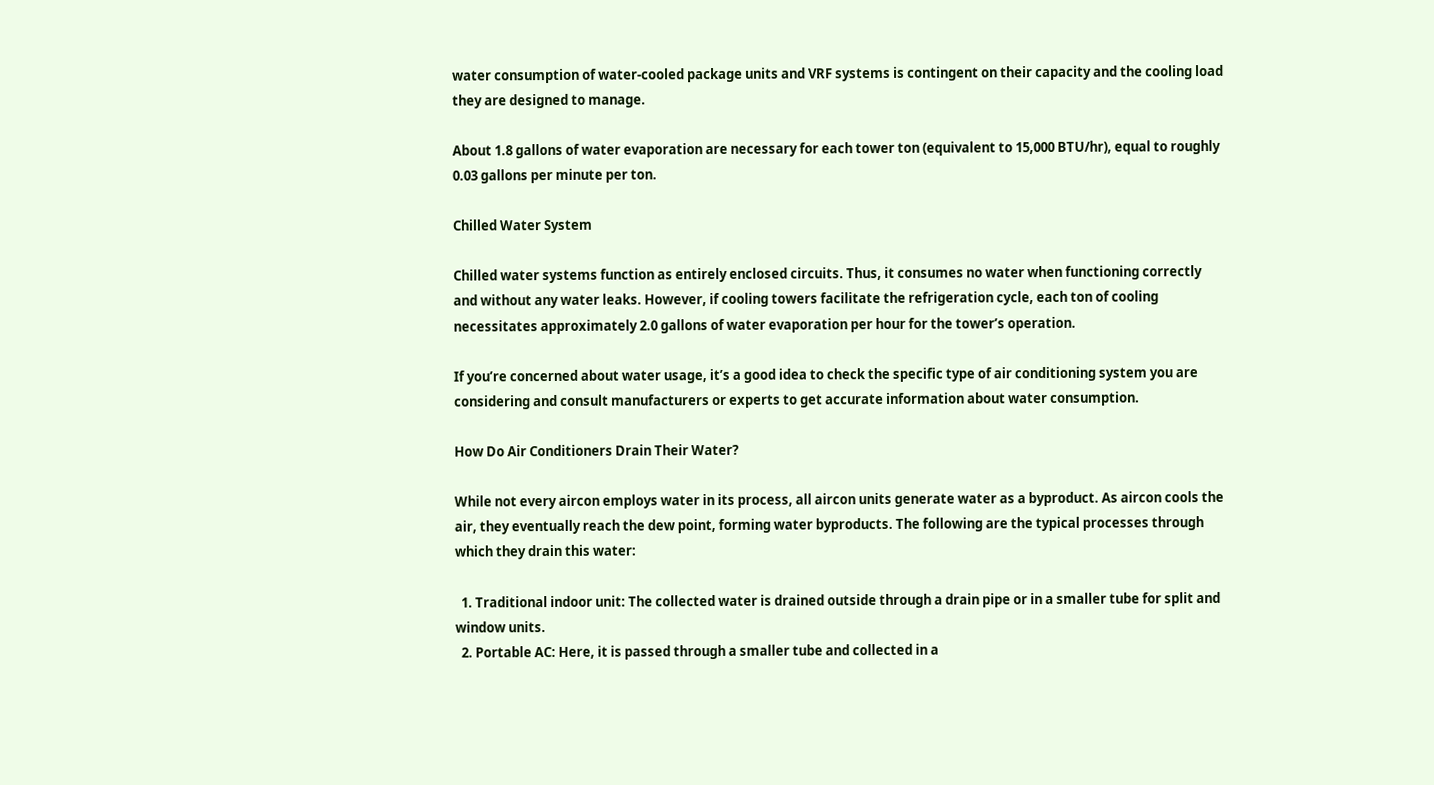water consumption of water-cooled package units and VRF systems is contingent on their capacity and the cooling load they are designed to manage.

About 1.8 gallons of water evaporation are necessary for each tower ton (equivalent to 15,000 BTU/hr), equal to roughly 0.03 gallons per minute per ton.

Chilled Water System

Chilled water systems function as entirely enclosed circuits. Thus, it consumes no water when functioning correctly and without any water leaks. However, if cooling towers facilitate the refrigeration cycle, each ton of cooling necessitates approximately 2.0 gallons of water evaporation per hour for the tower’s operation.

If you’re concerned about water usage, it’s a good idea to check the specific type of air conditioning system you are considering and consult manufacturers or experts to get accurate information about water consumption.

How Do Air Conditioners Drain Their Water?

While not every aircon employs water in its process, all aircon units generate water as a byproduct. As aircon cools the air, they eventually reach the dew point, forming water byproducts. The following are the typical processes through which they drain this water:

  1. Traditional indoor unit: The collected water is drained outside through a drain pipe or in a smaller tube for split and window units.
  2. Portable AC: Here, it is passed through a smaller tube and collected in a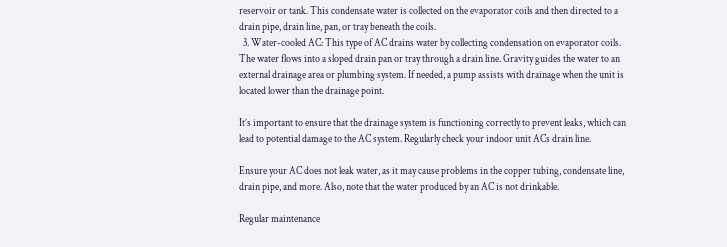reservoir or tank. This condensate water is collected on the evaporator coils and then directed to a drain pipe, drain line, pan, or tray beneath the coils.
  3. Water-cooled AC: This type of AC drains water by collecting condensation on evaporator coils. The water flows into a sloped drain pan or tray through a drain line. Gravity guides the water to an external drainage area or plumbing system. If needed, a pump assists with drainage when the unit is located lower than the drainage point.

It’s important to ensure that the drainage system is functioning correctly to prevent leaks, which can lead to potential damage to the AC system. Regularly check your indoor unit ACs drain line.

Ensure your AC does not leak water, as it may cause problems in the copper tubing, condensate line, drain pipe, and more. Also, note that the water produced by an AC is not drinkable.

Regular maintenance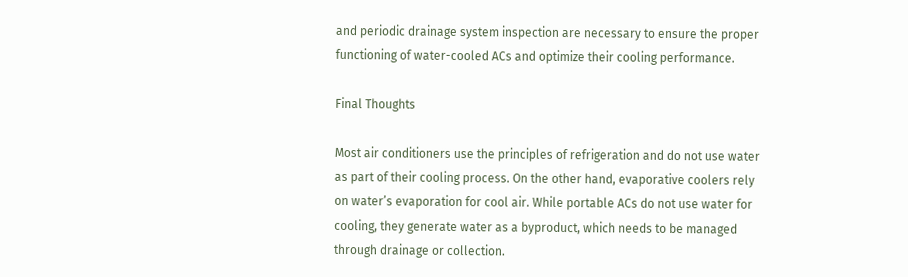and periodic drainage system inspection are necessary to ensure the proper functioning of water-cooled ACs and optimize their cooling performance.

Final Thoughts

Most air conditioners use the principles of refrigeration and do not use water as part of their cooling process. On the other hand, evaporative coolers rely on water’s evaporation for cool air. While portable ACs do not use water for cooling, they generate water as a byproduct, which needs to be managed through drainage or collection.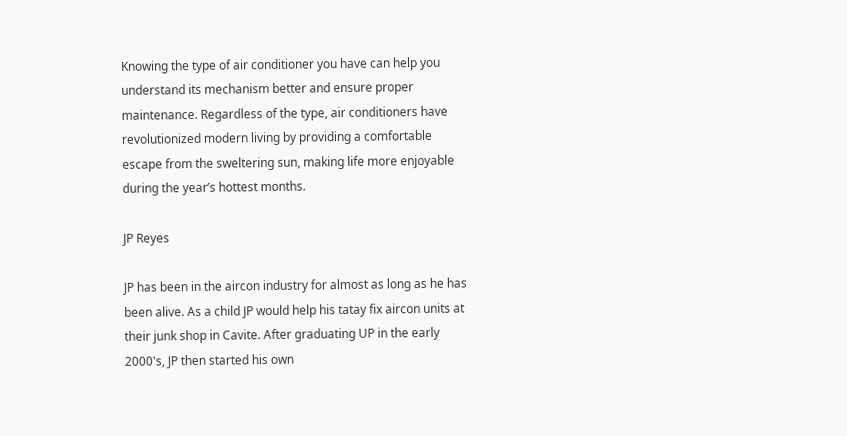Knowing the type of air conditioner you have can help you understand its mechanism better and ensure proper maintenance. Regardless of the type, air conditioners have revolutionized modern living by providing a comfortable escape from the sweltering sun, making life more enjoyable during the year’s hottest months.

JP Reyes

JP has been in the aircon industry for almost as long as he has been alive. As a child JP would help his tatay fix aircon units at their junk shop in Cavite. After graduating UP in the early 2000's, JP then started his own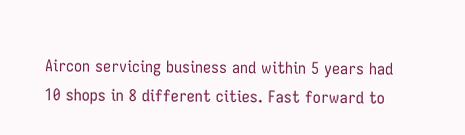Aircon servicing business and within 5 years had 10 shops in 8 different cities. Fast forward to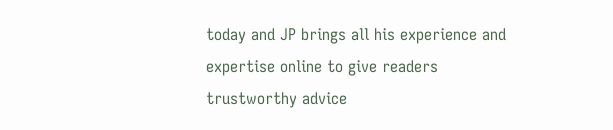today and JP brings all his experience and expertise online to give readers trustworthy advice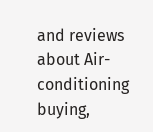and reviews about Air-conditioning buying,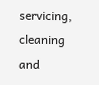servicing, cleaning and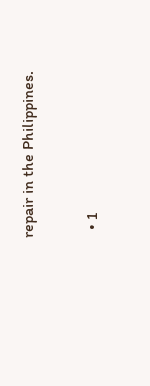repair in the Philippines.

  • 1